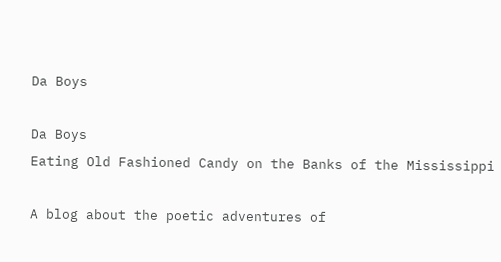Da Boys

Da Boys
Eating Old Fashioned Candy on the Banks of the Mississippi

A blog about the poetic adventures of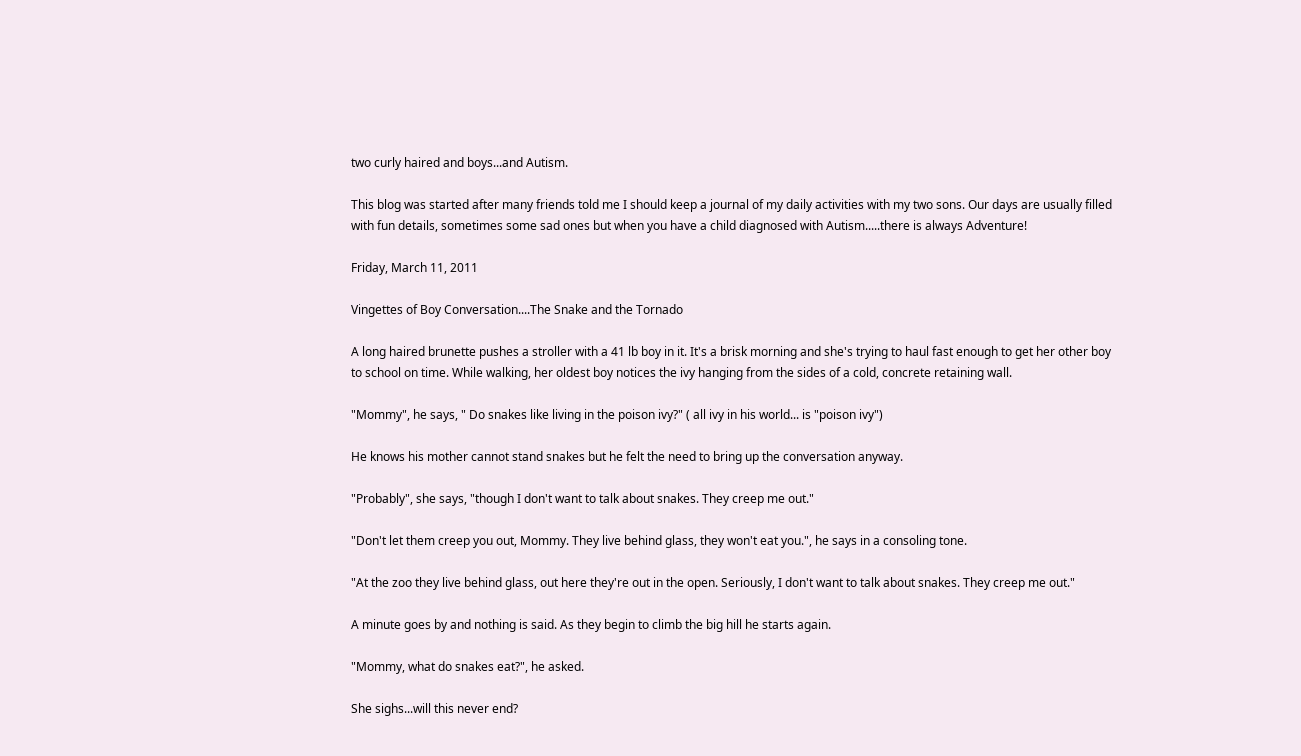two curly haired and boys...and Autism.

This blog was started after many friends told me I should keep a journal of my daily activities with my two sons. Our days are usually filled with fun details, sometimes some sad ones but when you have a child diagnosed with Autism.....there is always Adventure!

Friday, March 11, 2011

Vingettes of Boy Conversation....The Snake and the Tornado

A long haired brunette pushes a stroller with a 41 lb boy in it. It's a brisk morning and she's trying to haul fast enough to get her other boy to school on time. While walking, her oldest boy notices the ivy hanging from the sides of a cold, concrete retaining wall.

"Mommy", he says, " Do snakes like living in the poison ivy?" ( all ivy in his world... is "poison ivy")

He knows his mother cannot stand snakes but he felt the need to bring up the conversation anyway.

"Probably", she says, "though I don't want to talk about snakes. They creep me out."

"Don't let them creep you out, Mommy. They live behind glass, they won't eat you.", he says in a consoling tone.

"At the zoo they live behind glass, out here they're out in the open. Seriously, I don't want to talk about snakes. They creep me out."

A minute goes by and nothing is said. As they begin to climb the big hill he starts again.

"Mommy, what do snakes eat?", he asked.

She sighs...will this never end?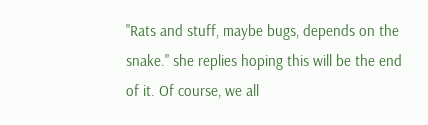"Rats and stuff, maybe bugs, depends on the snake." she replies hoping this will be the end of it. Of course, we all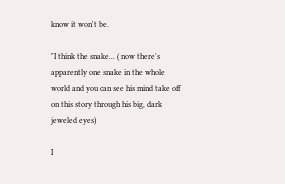know it won't be.

"I think the snake... ( now there's apparently one snake in the whole world and you can see his mind take off on this story through his big, dark jeweled eyes)

I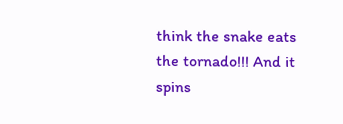think the snake eats the tornado!!! And it spins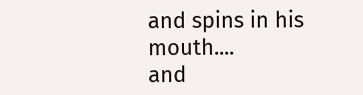and spins in his mouth....
and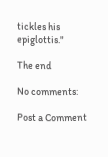tickles his epiglottis."

The end

No comments:

Post a Comment